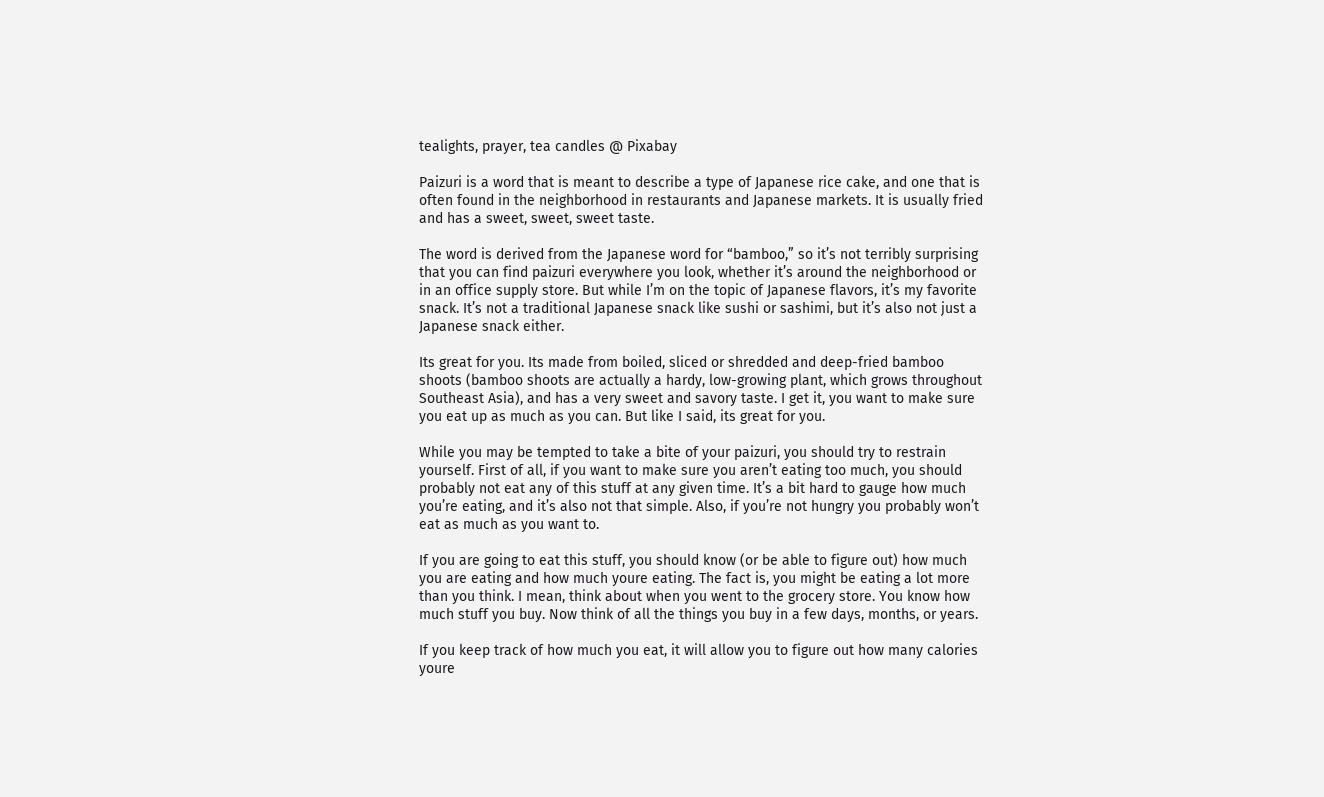tealights, prayer, tea candles @ Pixabay

Paizuri is a word that is meant to describe a type of Japanese rice cake, and one that is often found in the neighborhood in restaurants and Japanese markets. It is usually fried and has a sweet, sweet, sweet taste.

The word is derived from the Japanese word for “bamboo,” so it’s not terribly surprising that you can find paizuri everywhere you look, whether it’s around the neighborhood or in an office supply store. But while I’m on the topic of Japanese flavors, it’s my favorite snack. It’s not a traditional Japanese snack like sushi or sashimi, but it’s also not just a Japanese snack either.

Its great for you. Its made from boiled, sliced or shredded and deep-fried bamboo shoots (bamboo shoots are actually a hardy, low-growing plant, which grows throughout Southeast Asia), and has a very sweet and savory taste. I get it, you want to make sure you eat up as much as you can. But like I said, its great for you.

While you may be tempted to take a bite of your paizuri, you should try to restrain yourself. First of all, if you want to make sure you aren’t eating too much, you should probably not eat any of this stuff at any given time. It’s a bit hard to gauge how much you’re eating, and it’s also not that simple. Also, if you’re not hungry you probably won’t eat as much as you want to.

If you are going to eat this stuff, you should know (or be able to figure out) how much you are eating and how much youre eating. The fact is, you might be eating a lot more than you think. I mean, think about when you went to the grocery store. You know how much stuff you buy. Now think of all the things you buy in a few days, months, or years.

If you keep track of how much you eat, it will allow you to figure out how many calories youre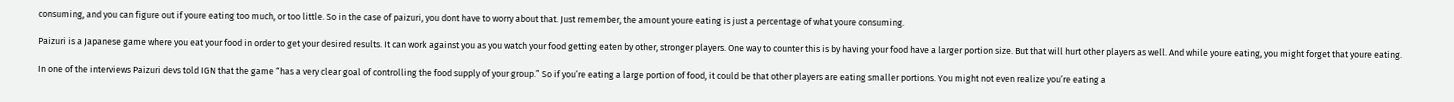consuming, and you can figure out if youre eating too much, or too little. So in the case of paizuri, you dont have to worry about that. Just remember, the amount youre eating is just a percentage of what youre consuming.

Paizuri is a Japanese game where you eat your food in order to get your desired results. It can work against you as you watch your food getting eaten by other, stronger players. One way to counter this is by having your food have a larger portion size. But that will hurt other players as well. And while youre eating, you might forget that youre eating.

In one of the interviews Paizuri devs told IGN that the game “has a very clear goal of controlling the food supply of your group.” So if you’re eating a large portion of food, it could be that other players are eating smaller portions. You might not even realize you’re eating a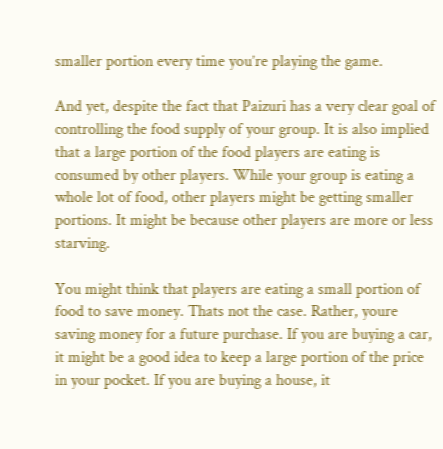smaller portion every time you’re playing the game.

And yet, despite the fact that Paizuri has a very clear goal of controlling the food supply of your group. It is also implied that a large portion of the food players are eating is consumed by other players. While your group is eating a whole lot of food, other players might be getting smaller portions. It might be because other players are more or less starving.

You might think that players are eating a small portion of food to save money. Thats not the case. Rather, youre saving money for a future purchase. If you are buying a car, it might be a good idea to keep a large portion of the price in your pocket. If you are buying a house, it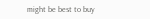might be best to buy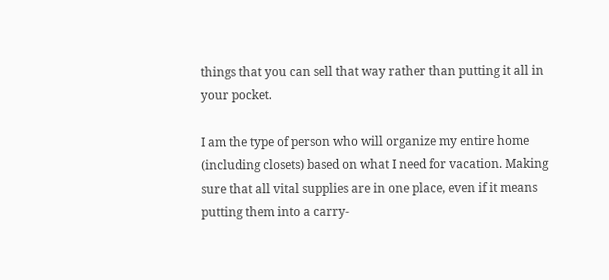things that you can sell that way rather than putting it all in your pocket.

I am the type of person who will organize my entire home (including closets) based on what I need for vacation. Making sure that all vital supplies are in one place, even if it means putting them into a carry-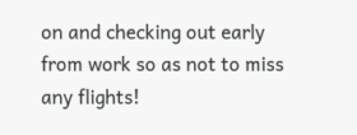on and checking out early from work so as not to miss any flights!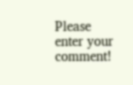Please enter your comment!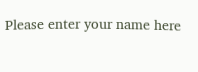Please enter your name here